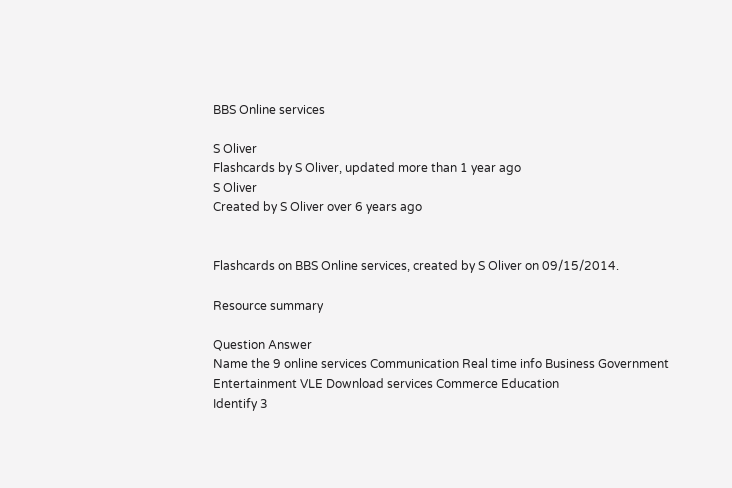BBS Online services

S Oliver
Flashcards by S Oliver, updated more than 1 year ago
S Oliver
Created by S Oliver over 6 years ago


Flashcards on BBS Online services, created by S Oliver on 09/15/2014.

Resource summary

Question Answer
Name the 9 online services Communication Real time info Business Government Entertainment VLE Download services Commerce Education
Identify 3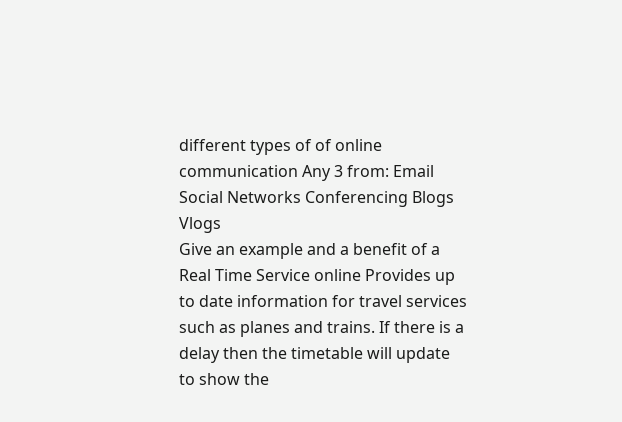different types of of online communication Any 3 from: Email Social Networks Conferencing Blogs Vlogs
Give an example and a benefit of a Real Time Service online Provides up to date information for travel services such as planes and trains. If there is a delay then the timetable will update to show the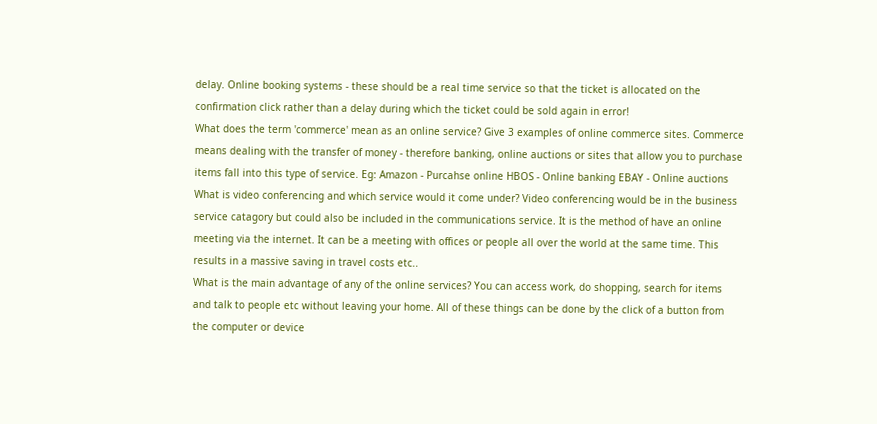delay. Online booking systems - these should be a real time service so that the ticket is allocated on the confirmation click rather than a delay during which the ticket could be sold again in error!
What does the term 'commerce' mean as an online service? Give 3 examples of online commerce sites. Commerce means dealing with the transfer of money - therefore banking, online auctions or sites that allow you to purchase items fall into this type of service. Eg: Amazon - Purcahse online HBOS - Online banking EBAY - Online auctions
What is video conferencing and which service would it come under? Video conferencing would be in the business service catagory but could also be included in the communications service. It is the method of have an online meeting via the internet. It can be a meeting with offices or people all over the world at the same time. This results in a massive saving in travel costs etc..
What is the main advantage of any of the online services? You can access work, do shopping, search for items and talk to people etc without leaving your home. All of these things can be done by the click of a button from the computer or device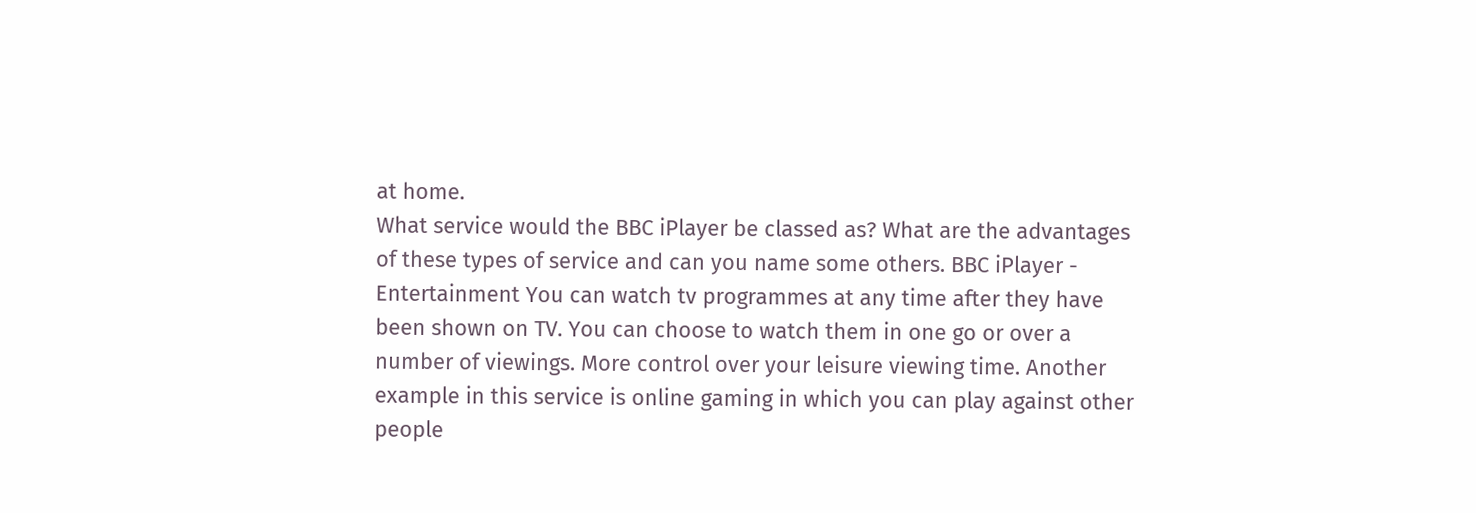at home.
What service would the BBC iPlayer be classed as? What are the advantages of these types of service and can you name some others. BBC iPlayer - Entertainment You can watch tv programmes at any time after they have been shown on TV. You can choose to watch them in one go or over a number of viewings. More control over your leisure viewing time. Another example in this service is online gaming in which you can play against other people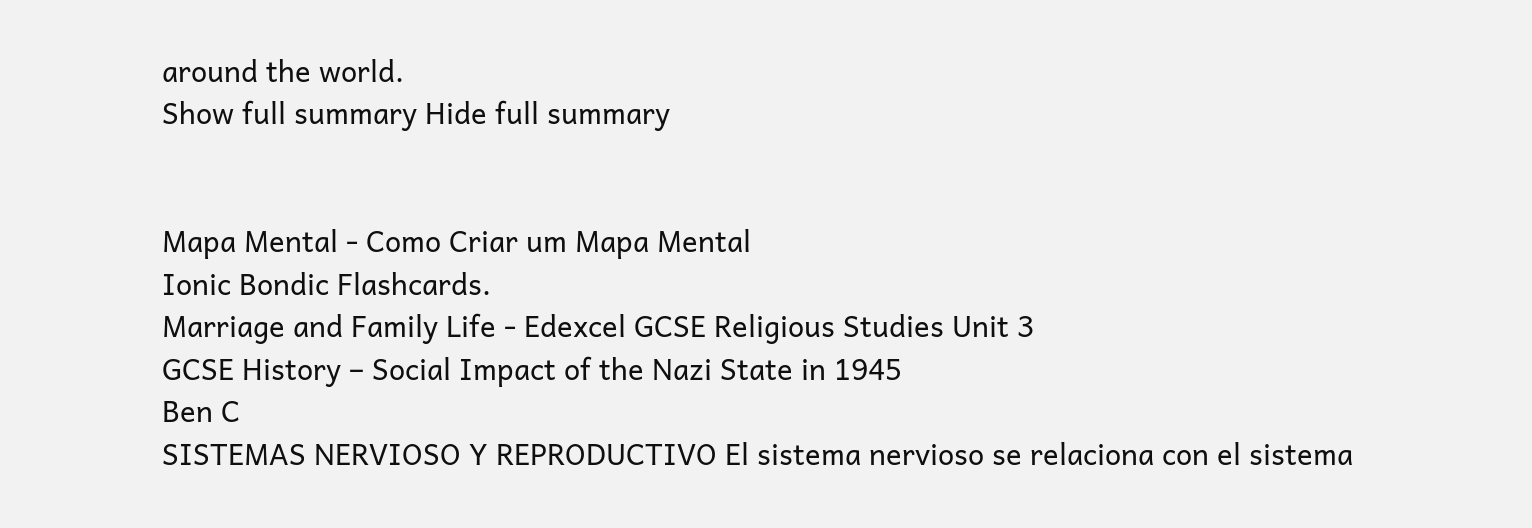around the world.
Show full summary Hide full summary


Mapa Mental - Como Criar um Mapa Mental
Ionic Bondic Flashcards.
Marriage and Family Life - Edexcel GCSE Religious Studies Unit 3
GCSE History – Social Impact of the Nazi State in 1945
Ben C
SISTEMAS NERVIOSO Y REPRODUCTIVO El sistema nervioso se relaciona con el sistema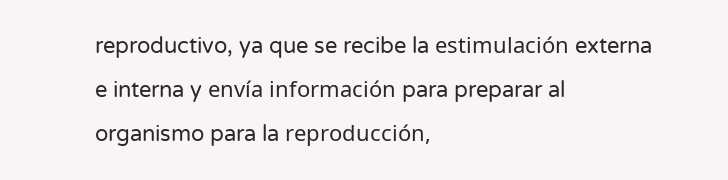reproductivo, ya que se recibe la estimulación externa e interna y envía información para preparar al organismo para la reproducción,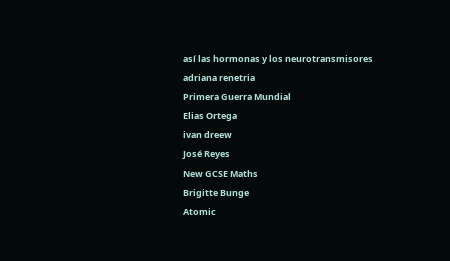así las hormonas y los neurotransmisores
adriana renetria
Primera Guerra Mundial
Elias Ortega
ivan dreew
José Reyes
New GCSE Maths
Brigitte Bunge
Atomic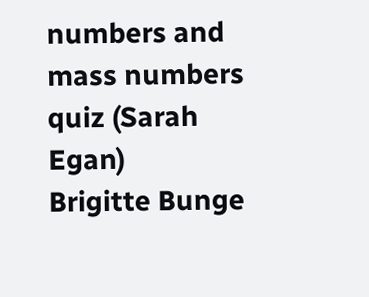numbers and mass numbers quiz (Sarah Egan)
Brigitte Bunge